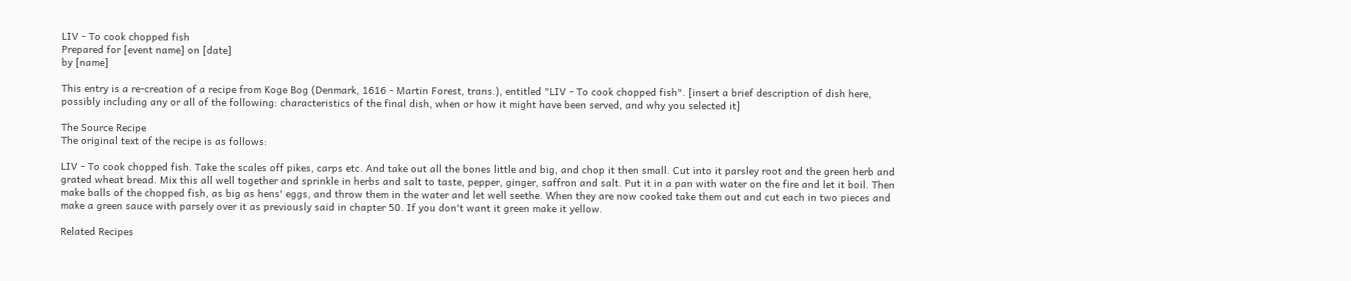LIV - To cook chopped fish
Prepared for [event name] on [date]
by [name]

This entry is a re-creation of a recipe from Koge Bog (Denmark, 1616 - Martin Forest, trans.), entitled "LIV - To cook chopped fish". [insert a brief description of dish here, possibly including any or all of the following: characteristics of the final dish, when or how it might have been served, and why you selected it]

The Source Recipe
The original text of the recipe is as follows:

LIV - To cook chopped fish. Take the scales off pikes, carps etc. And take out all the bones little and big, and chop it then small. Cut into it parsley root and the green herb and grated wheat bread. Mix this all well together and sprinkle in herbs and salt to taste, pepper, ginger, saffron and salt. Put it in a pan with water on the fire and let it boil. Then make balls of the chopped fish, as big as hens' eggs, and throw them in the water and let well seethe. When they are now cooked take them out and cut each in two pieces and make a green sauce with parsely over it as previously said in chapter 50. If you don't want it green make it yellow.

Related Recipes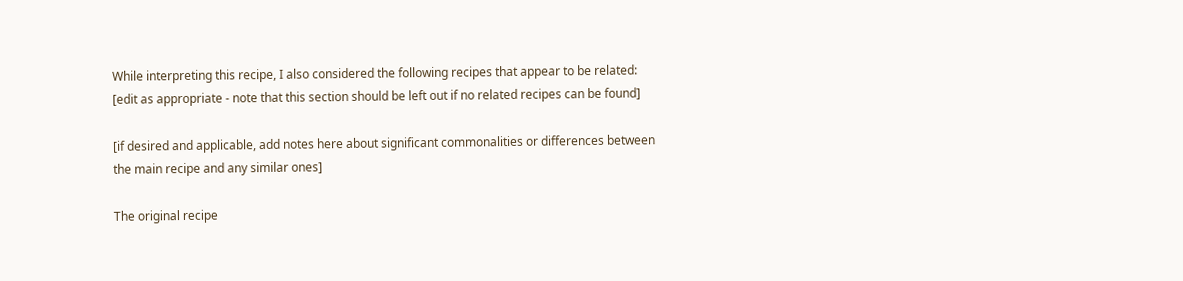While interpreting this recipe, I also considered the following recipes that appear to be related:
[edit as appropriate - note that this section should be left out if no related recipes can be found]

[if desired and applicable, add notes here about significant commonalities or differences between the main recipe and any similar ones]

The original recipe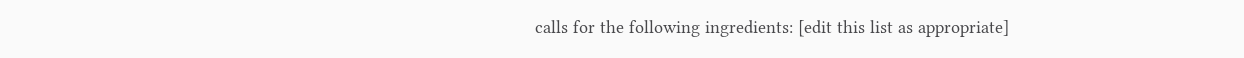calls for the following ingredients: [edit this list as appropriate]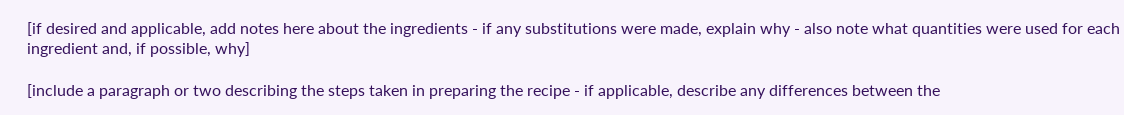[if desired and applicable, add notes here about the ingredients - if any substitutions were made, explain why - also note what quantities were used for each ingredient and, if possible, why]

[include a paragraph or two describing the steps taken in preparing the recipe - if applicable, describe any differences between the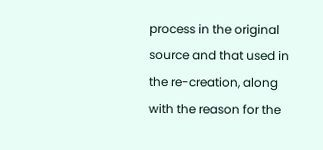process in the original source and that used in the re-creation, along with the reason for the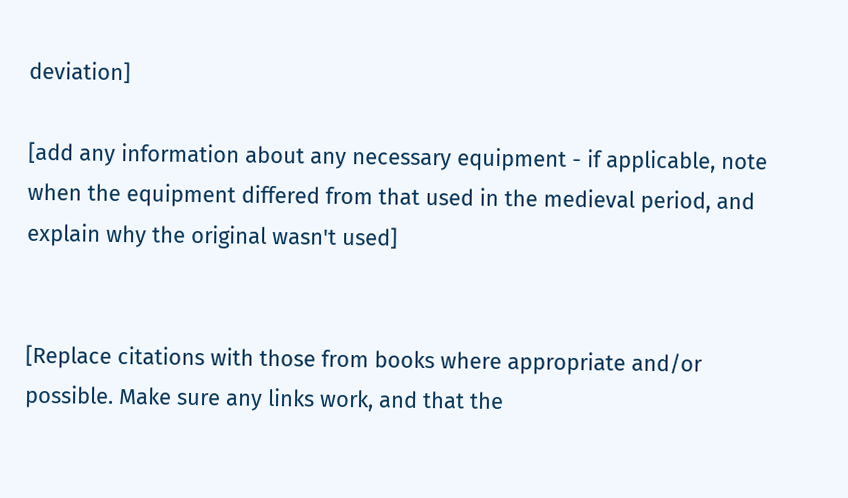deviation]

[add any information about any necessary equipment - if applicable, note when the equipment differed from that used in the medieval period, and explain why the original wasn't used]


[Replace citations with those from books where appropriate and/or possible. Make sure any links work, and that the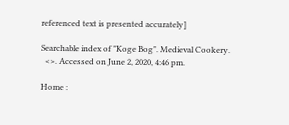referenced text is presented accurately]

Searchable index of "Koge Bog". Medieval Cookery.
  <>. Accessed on June 2, 2020, 4:46 pm.

Home :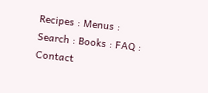Recipes : Menus : Search : Books : FAQ : Contact